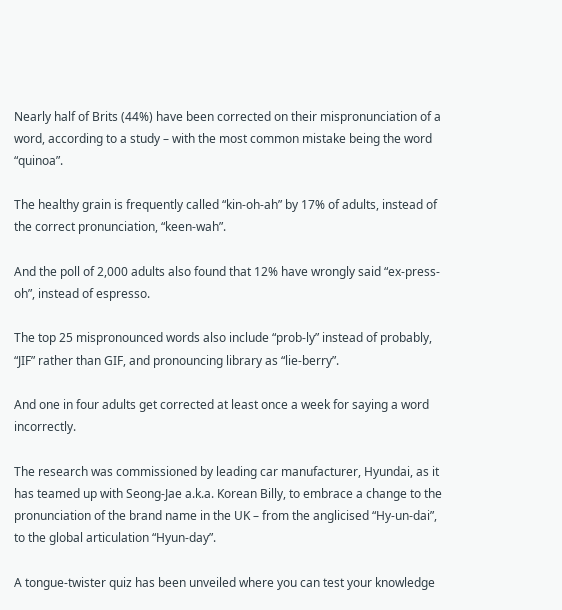Nearly half of Brits (44%) have been corrected on their mispronunciation of a word, according to a study – with the most common mistake being the word “quinoa”.

The healthy grain is frequently called “kin-oh-ah” by 17% of adults, instead of the correct pronunciation, “keen-wah”.

And the poll of 2,000 adults also found that 12% have wrongly said “ex-press-oh”, instead of espresso.

The top 25 mispronounced words also include “prob-ly” instead of probably, “JIF” rather than GIF, and pronouncing library as “lie-berry”.

And one in four adults get corrected at least once a week for saying a word incorrectly.

The research was commissioned by leading car manufacturer, Hyundai, as it has teamed up with Seong-Jae a.k.a. Korean Billy, to embrace a change to the pronunciation of the brand name in the UK – from the anglicised “Hy-un-dai”, to the global articulation “Hyun-day”.

A tongue-twister quiz has been unveiled where you can test your knowledge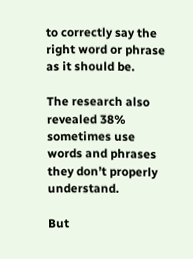to correctly say the right word or phrase as it should be.

The research also revealed 38% sometimes use words and phrases they don’t properly understand.

But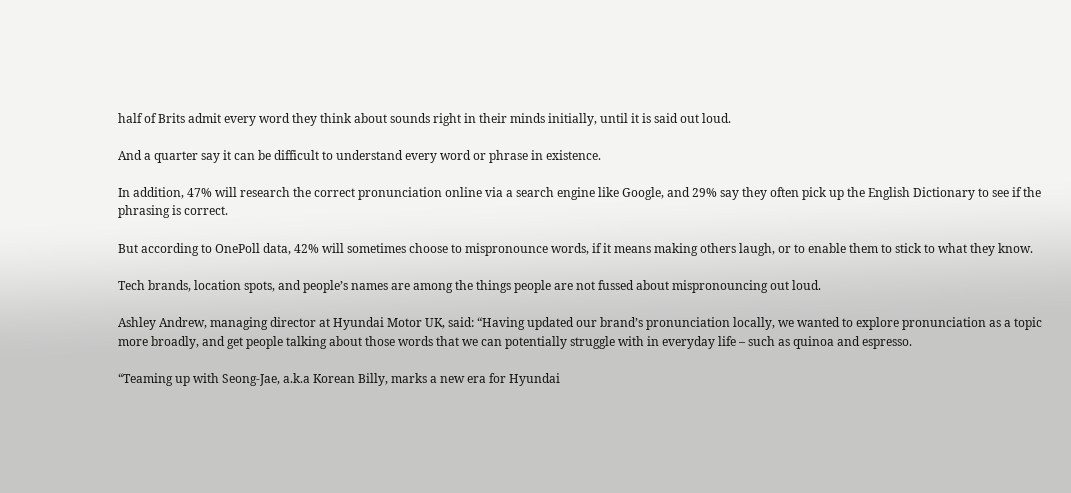half of Brits admit every word they think about sounds right in their minds initially, until it is said out loud.

And a quarter say it can be difficult to understand every word or phrase in existence.

In addition, 47% will research the correct pronunciation online via a search engine like Google, and 29% say they often pick up the English Dictionary to see if the phrasing is correct.

But according to OnePoll data, 42% will sometimes choose to mispronounce words, if it means making others laugh, or to enable them to stick to what they know.

Tech brands, location spots, and people’s names are among the things people are not fussed about mispronouncing out loud.

Ashley Andrew, managing director at Hyundai Motor UK, said: “Having updated our brand’s pronunciation locally, we wanted to explore pronunciation as a topic more broadly, and get people talking about those words that we can potentially struggle with in everyday life – such as quinoa and espresso.

“Teaming up with Seong-Jae, a.k.a Korean Billy, marks a new era for Hyundai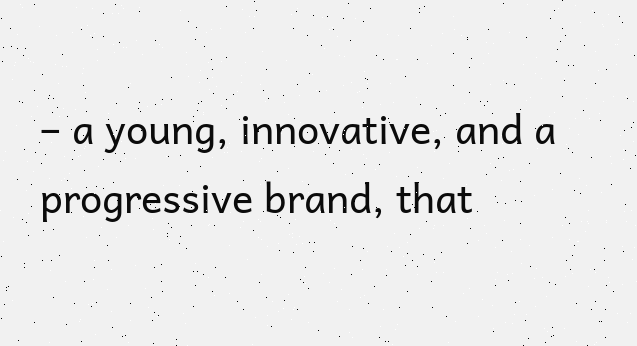– a young, innovative, and a progressive brand, that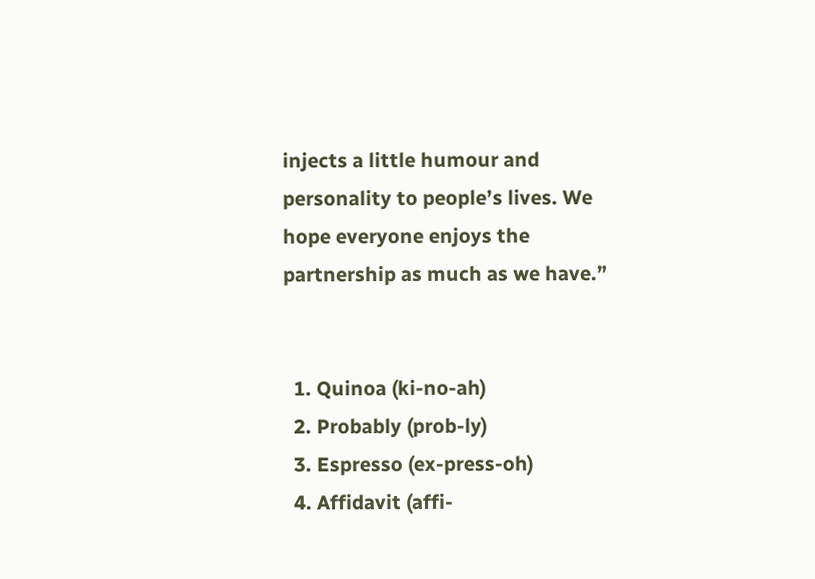injects a little humour and personality to people’s lives. We hope everyone enjoys the partnership as much as we have.”


  1. Quinoa (ki-no-ah)
  2. Probably (prob-ly)
  3. Espresso (ex-press-oh)
  4. Affidavit (affi-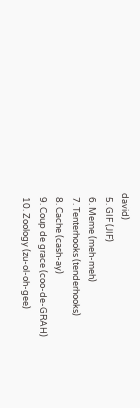david)
  5. GIF (JIF)
  6. Meme (meh-meh)
  7. Tenterhooks (tenderhooks)
  8. Cache (cash-ay)
  9. Coup de grace (coo-de-GRAH)
  10. Zoology (zu-ol-oh-gee)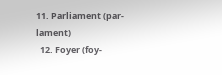11. Parliament (par-lament)
  12. Foyer (foy-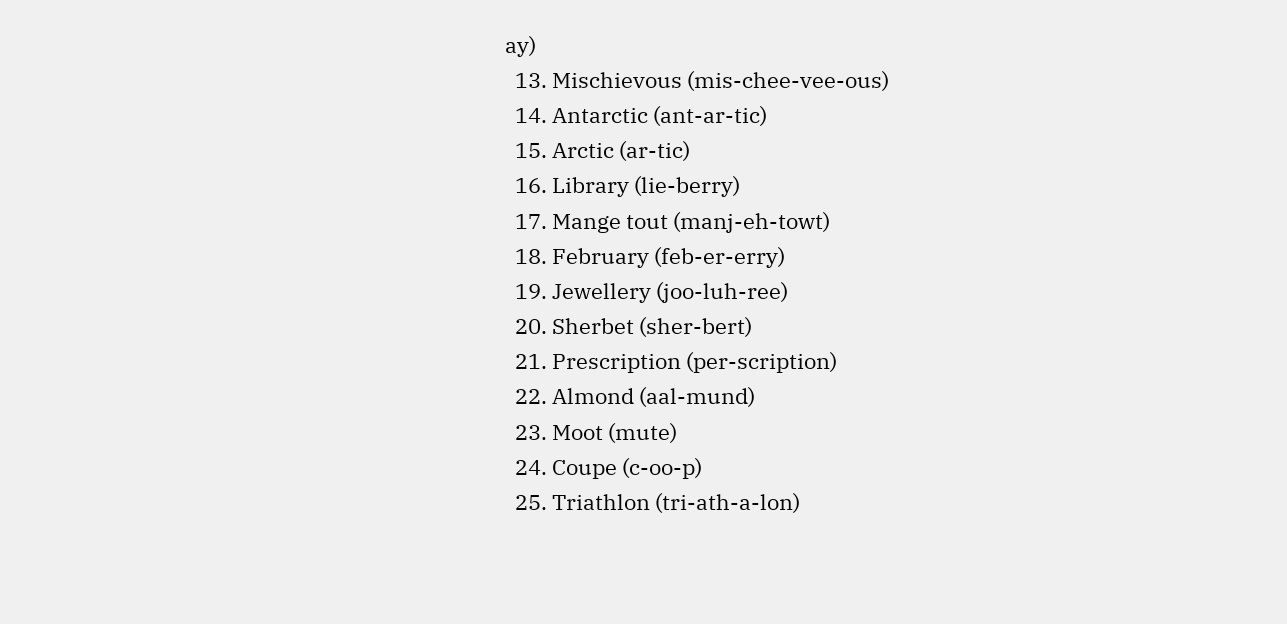ay)
  13. Mischievous (mis-chee-vee-ous)
  14. Antarctic (ant-ar-tic)
  15. Arctic (ar-tic)
  16. Library (lie-berry)
  17. Mange tout (manj-eh-towt)
  18. February (feb-er-erry)
  19. Jewellery (joo-luh-ree)
  20. Sherbet (sher-bert)
  21. Prescription (per-scription)
  22. Almond (aal-mund)
  23. Moot (mute)
  24. Coupe (c-oo-p)
  25. Triathlon (tri-ath-a-lon)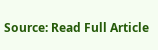Source: Read Full Article